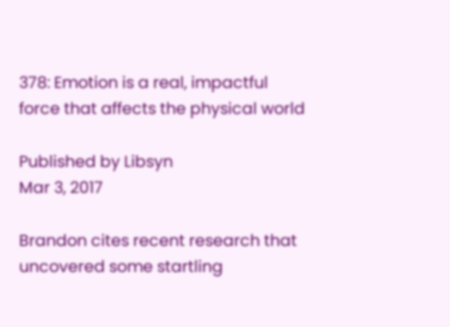378: Emotion is a real, impactful force that affects the physical world

Published by Libsyn
Mar 3, 2017

Brandon cites recent research that uncovered some startling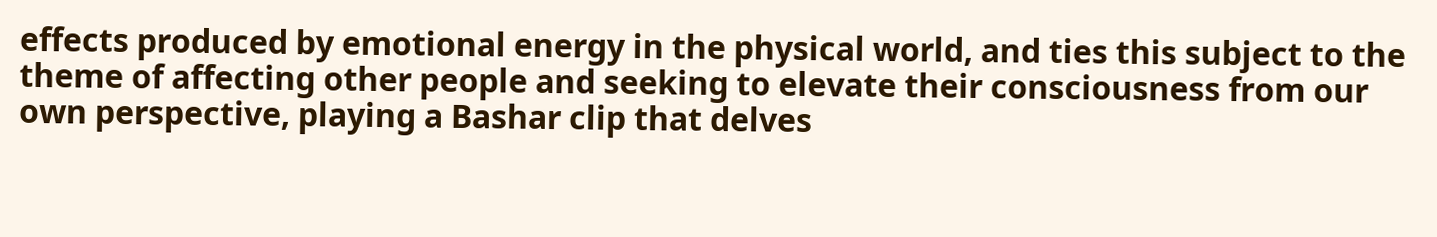effects produced by emotional energy in the physical world, and ties this subject to the theme of affecting other people and seeking to elevate their consciousness from our own perspective, playing a Bashar clip that delves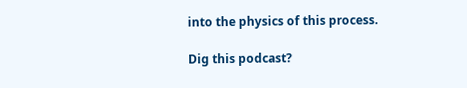into the physics of this process.

Dig this podcast?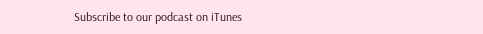Subscribe to our podcast on iTunes